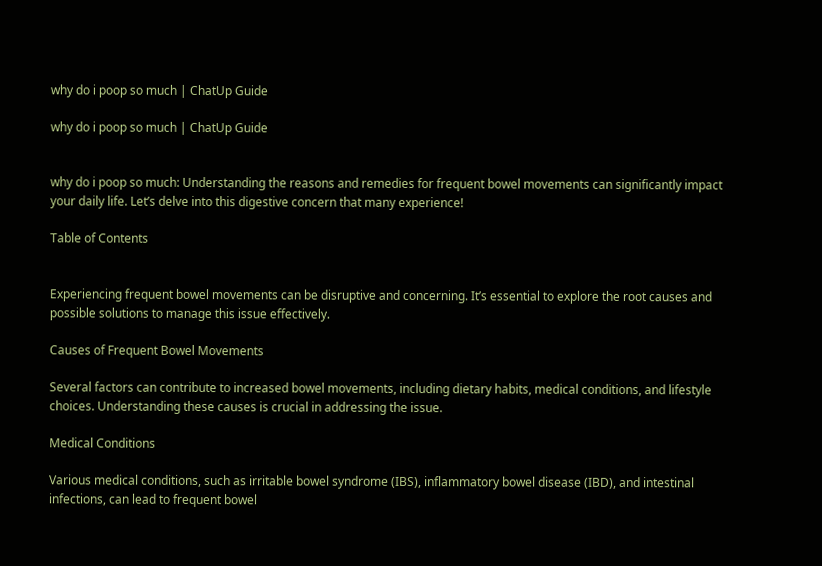why do i poop so much | ChatUp Guide

why do i poop so much | ChatUp Guide


why do i poop so much: Understanding the reasons and remedies for frequent bowel movements can significantly impact your daily life. Let’s delve into this digestive concern that many experience!

Table of Contents


Experiencing frequent bowel movements can be disruptive and concerning. It’s essential to explore the root causes and possible solutions to manage this issue effectively.

Causes of Frequent Bowel Movements

Several factors can contribute to increased bowel movements, including dietary habits, medical conditions, and lifestyle choices. Understanding these causes is crucial in addressing the issue.

Medical Conditions

Various medical conditions, such as irritable bowel syndrome (IBS), inflammatory bowel disease (IBD), and intestinal infections, can lead to frequent bowel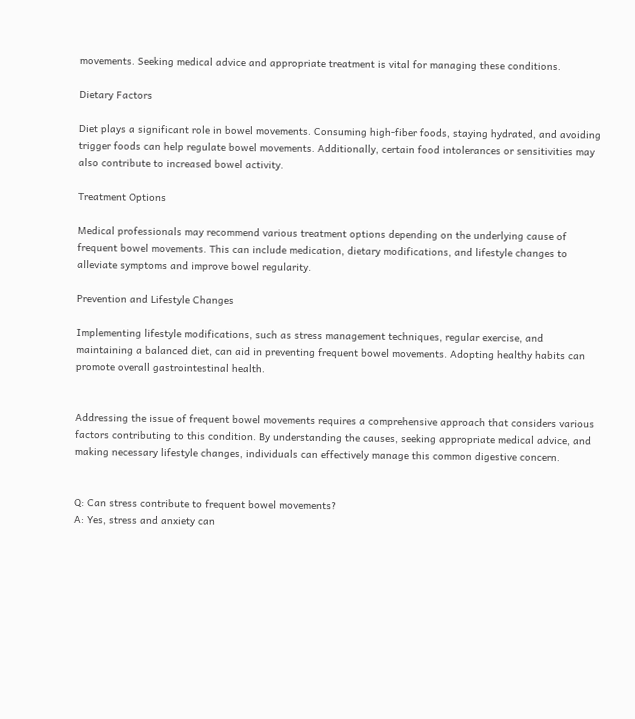movements. Seeking medical advice and appropriate treatment is vital for managing these conditions.

Dietary Factors

Diet plays a significant role in bowel movements. Consuming high-fiber foods, staying hydrated, and avoiding trigger foods can help regulate bowel movements. Additionally, certain food intolerances or sensitivities may also contribute to increased bowel activity.

Treatment Options

Medical professionals may recommend various treatment options depending on the underlying cause of frequent bowel movements. This can include medication, dietary modifications, and lifestyle changes to alleviate symptoms and improve bowel regularity.

Prevention and Lifestyle Changes

Implementing lifestyle modifications, such as stress management techniques, regular exercise, and maintaining a balanced diet, can aid in preventing frequent bowel movements. Adopting healthy habits can promote overall gastrointestinal health.


Addressing the issue of frequent bowel movements requires a comprehensive approach that considers various factors contributing to this condition. By understanding the causes, seeking appropriate medical advice, and making necessary lifestyle changes, individuals can effectively manage this common digestive concern.


Q: Can stress contribute to frequent bowel movements?
A: Yes, stress and anxiety can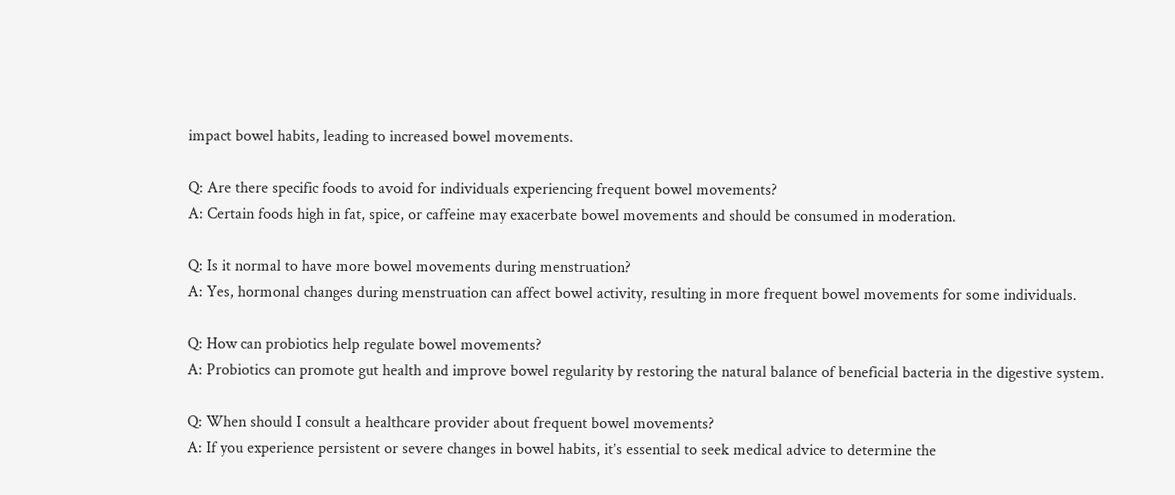impact bowel habits, leading to increased bowel movements.

Q: Are there specific foods to avoid for individuals experiencing frequent bowel movements?
A: Certain foods high in fat, spice, or caffeine may exacerbate bowel movements and should be consumed in moderation.

Q: Is it normal to have more bowel movements during menstruation?
A: Yes, hormonal changes during menstruation can affect bowel activity, resulting in more frequent bowel movements for some individuals.

Q: How can probiotics help regulate bowel movements?
A: Probiotics can promote gut health and improve bowel regularity by restoring the natural balance of beneficial bacteria in the digestive system.

Q: When should I consult a healthcare provider about frequent bowel movements?
A: If you experience persistent or severe changes in bowel habits, it’s essential to seek medical advice to determine the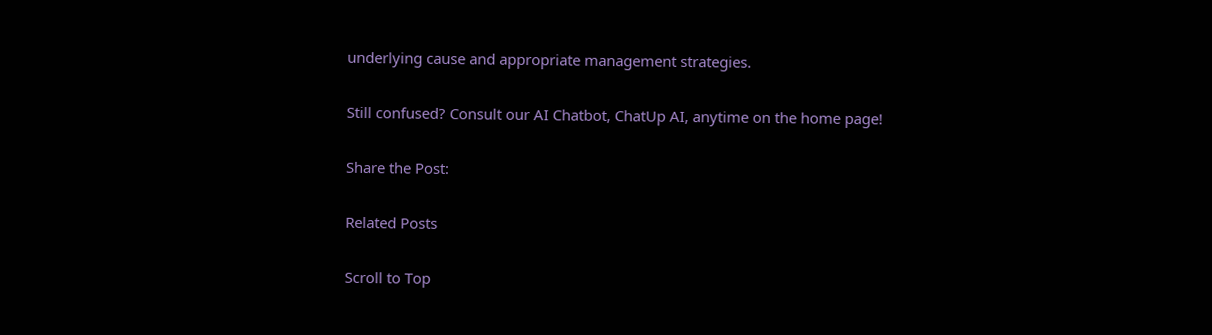underlying cause and appropriate management strategies.

Still confused? Consult our AI Chatbot, ChatUp AI, anytime on the home page!

Share the Post:

Related Posts

Scroll to Top